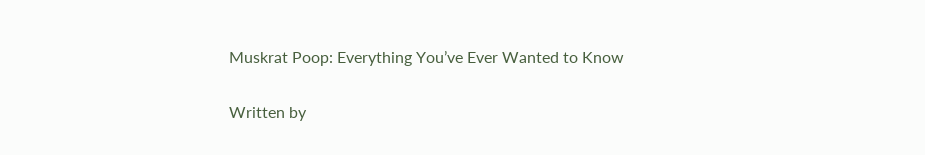Muskrat Poop: Everything You’ve Ever Wanted to Know

Written by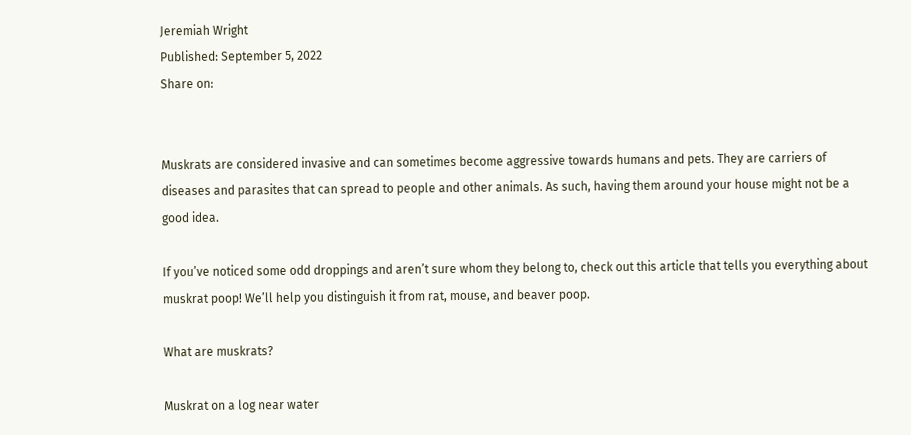Jeremiah Wright
Published: September 5, 2022
Share on:


Muskrats are considered invasive and can sometimes become aggressive towards humans and pets. They are carriers of diseases and parasites that can spread to people and other animals. As such, having them around your house might not be a good idea.

If you’ve noticed some odd droppings and aren’t sure whom they belong to, check out this article that tells you everything about muskrat poop! We’ll help you distinguish it from rat, mouse, and beaver poop.

What are muskrats?

Muskrat on a log near water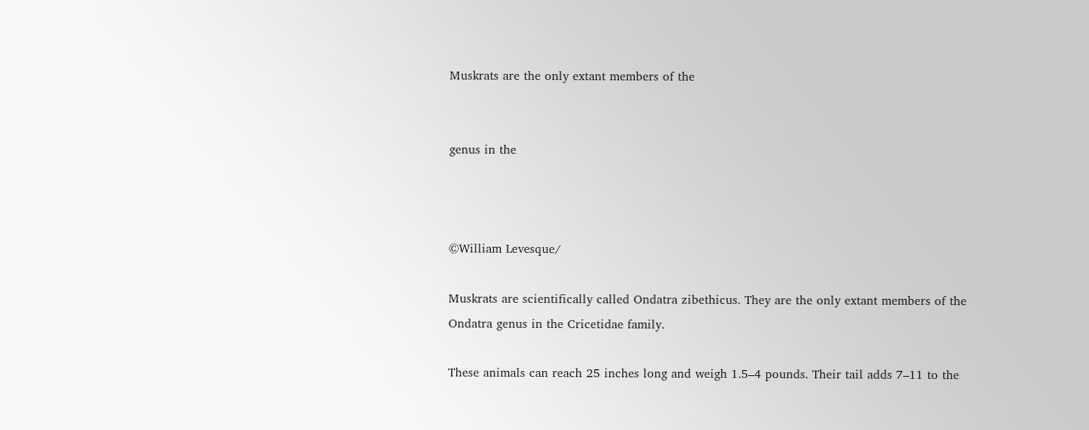Muskrats are the only extant members of the


genus in the



©William Levesque/

Muskrats are scientifically called Ondatra zibethicus. They are the only extant members of the Ondatra genus in the Cricetidae family.

These animals can reach 25 inches long and weigh 1.5–4 pounds. Their tail adds 7–11 to the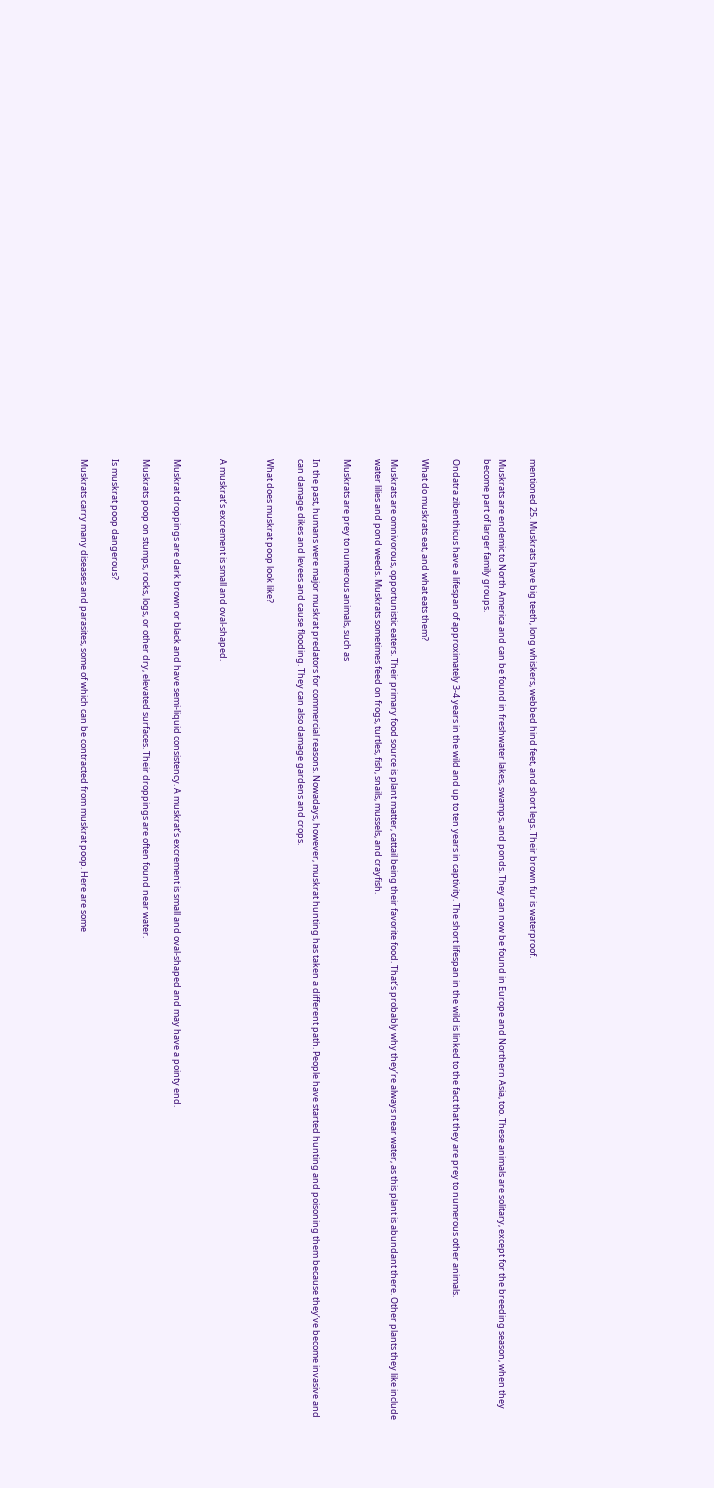mentioned 25. Muskrats have big teeth, long whiskers, webbed hind feet, and short legs. Their brown fur is waterproof.

Muskrats are endemic to North America and can be found in freshwater lakes, swamps, and ponds. They can now be found in Europe and Northern Asia, too. These animals are solitary, except for the breeding season, when they become part of larger family groups.

Ondatra zibenthicus have a lifespan of approximately 3-4 years in the wild and up to ten years in captivity. The short lifespan in the wild is linked to the fact that they are prey to numerous other animals.

What do muskrats eat, and what eats them?

Muskrats are omnivorous, opportunistic eaters. Their primary food source is plant matter, cattail being their favorite food. That’s probably why they’re always near water, as this plant is abundant there. Other plants they like include water lilies and pond weeds. Muskrats sometimes feed on frogs, turtles, fish, snails, mussels, and crayfish.

Muskrats are prey to numerous animals, such as

In the past, humans were major muskrat predators for commercial reasons. Nowadays, however, muskrat hunting has taken a different path. People have started hunting and poisoning them because they’ve become invasive and can damage dikes and levees and cause flooding. They can also damage gardens and crops.

What does muskrat poop look like?


A muskrat’s excrement is small and oval-shaped.


Muskrat droppings are dark brown or black and have semi-liquid consistency. A muskrat’s excrement is small and oval-shaped and may have a pointy end.

Muskrats poop on stumps, rocks, logs, or other dry, elevated surfaces. Their droppings are often found near water.

Is muskrat poop dangerous?

Muskrats carry many diseases and parasites, some of which can be contracted from muskrat poop. Here are some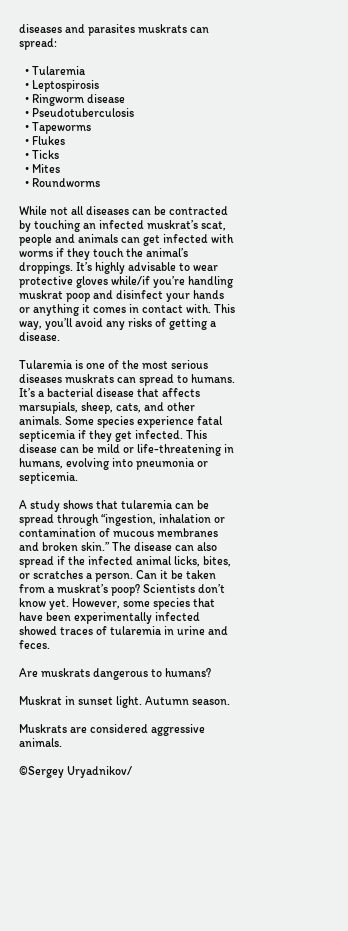diseases and parasites muskrats can spread:

  • Tularemia
  • Leptospirosis
  • Ringworm disease
  • Pseudotuberculosis
  • Tapeworms
  • Flukes
  • Ticks
  • Mites
  • Roundworms

While not all diseases can be contracted by touching an infected muskrat’s scat, people and animals can get infected with worms if they touch the animal’s droppings. It’s highly advisable to wear protective gloves while/if you’re handling muskrat poop and disinfect your hands or anything it comes in contact with. This way, you’ll avoid any risks of getting a disease.

Tularemia is one of the most serious diseases muskrats can spread to humans. It’s a bacterial disease that affects marsupials, sheep, cats, and other animals. Some species experience fatal septicemia if they get infected. This disease can be mild or life-threatening in humans, evolving into pneumonia or septicemia.

A study shows that tularemia can be spread through “ingestion, inhalation or contamination of mucous membranes and broken skin.” The disease can also spread if the infected animal licks, bites, or scratches a person. Can it be taken from a muskrat’s poop? Scientists don’t know yet. However, some species that have been experimentally infected showed traces of tularemia in urine and feces.

Are muskrats dangerous to humans?

Muskrat in sunset light. Autumn season.

Muskrats are considered aggressive animals.

©Sergey Uryadnikov/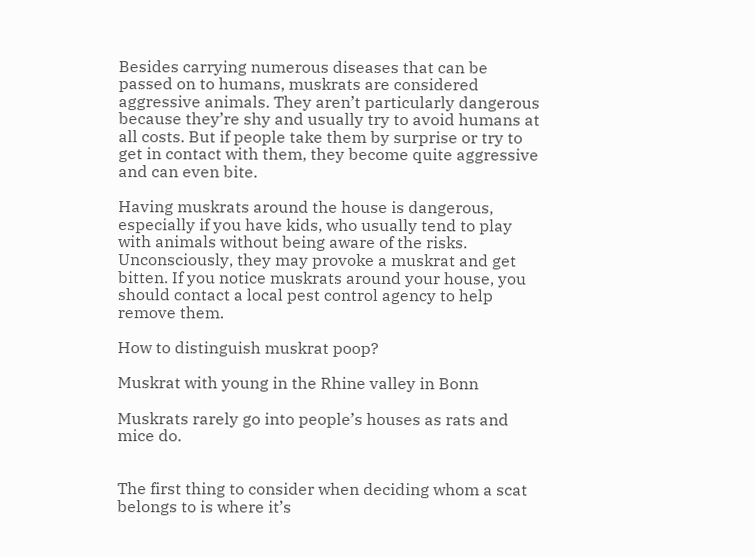Besides carrying numerous diseases that can be passed on to humans, muskrats are considered aggressive animals. They aren’t particularly dangerous because they’re shy and usually try to avoid humans at all costs. But if people take them by surprise or try to get in contact with them, they become quite aggressive and can even bite.

Having muskrats around the house is dangerous, especially if you have kids, who usually tend to play with animals without being aware of the risks. Unconsciously, they may provoke a muskrat and get bitten. If you notice muskrats around your house, you should contact a local pest control agency to help remove them.

How to distinguish muskrat poop?

Muskrat with young in the Rhine valley in Bonn

Muskrats rarely go into people’s houses as rats and mice do.


The first thing to consider when deciding whom a scat belongs to is where it’s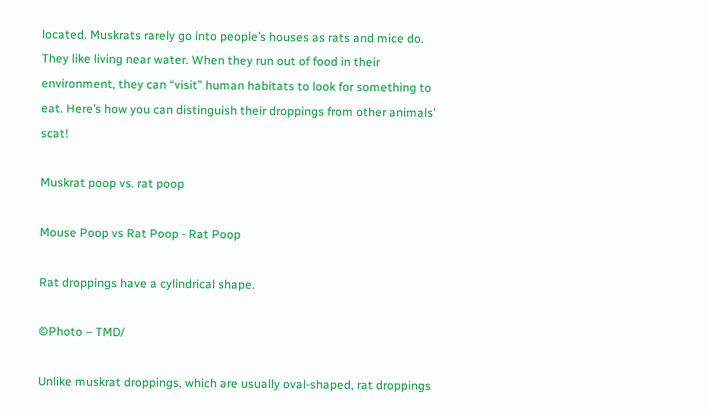located. Muskrats rarely go into people’s houses as rats and mice do. They like living near water. When they run out of food in their environment, they can “visit” human habitats to look for something to eat. Here’s how you can distinguish their droppings from other animals’ scat!

Muskrat poop vs. rat poop

Mouse Poop vs Rat Poop - Rat Poop

Rat droppings have a cylindrical shape.

©Photo – TMD/

Unlike muskrat droppings, which are usually oval-shaped, rat droppings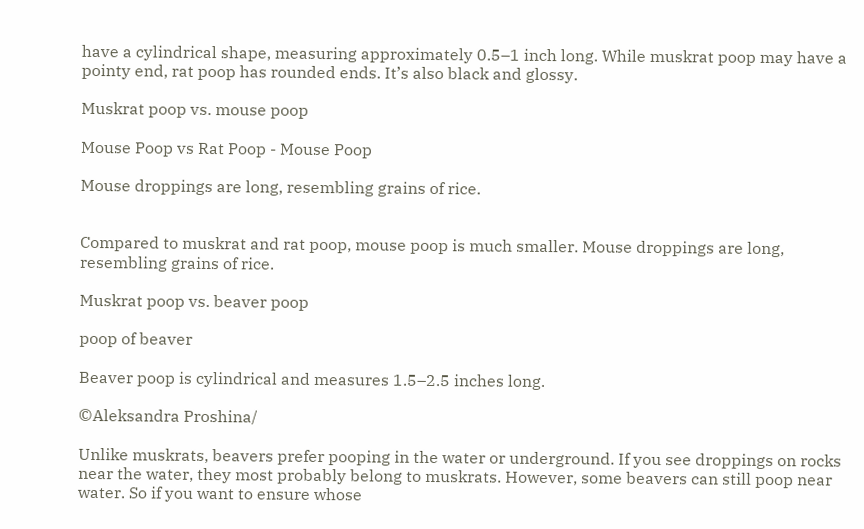have a cylindrical shape, measuring approximately 0.5–1 inch long. While muskrat poop may have a pointy end, rat poop has rounded ends. It’s also black and glossy.

Muskrat poop vs. mouse poop

Mouse Poop vs Rat Poop - Mouse Poop

Mouse droppings are long, resembling grains of rice.


Compared to muskrat and rat poop, mouse poop is much smaller. Mouse droppings are long, resembling grains of rice.

Muskrat poop vs. beaver poop

poop of beaver

Beaver poop is cylindrical and measures 1.5–2.5 inches long.

©Aleksandra Proshina/

Unlike muskrats, beavers prefer pooping in the water or underground. If you see droppings on rocks near the water, they most probably belong to muskrats. However, some beavers can still poop near water. So if you want to ensure whose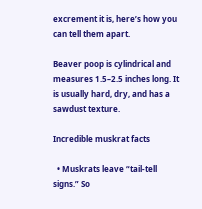excrement it is, here’s how you can tell them apart.

Beaver poop is cylindrical and measures 1.5–2.5 inches long. It is usually hard, dry, and has a sawdust texture.

Incredible muskrat facts

  • Muskrats leave “tail-tell signs.” So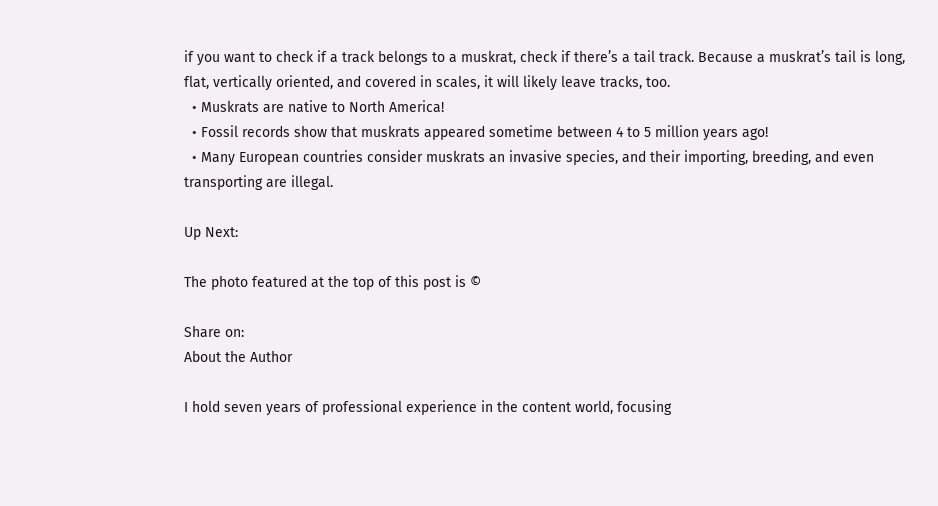if you want to check if a track belongs to a muskrat, check if there’s a tail track. Because a muskrat’s tail is long, flat, vertically oriented, and covered in scales, it will likely leave tracks, too.
  • Muskrats are native to North America!
  • Fossil records show that muskrats appeared sometime between 4 to 5 million years ago!
  • Many European countries consider muskrats an invasive species, and their importing, breeding, and even transporting are illegal.

Up Next:

The photo featured at the top of this post is ©

Share on:
About the Author

I hold seven years of professional experience in the content world, focusing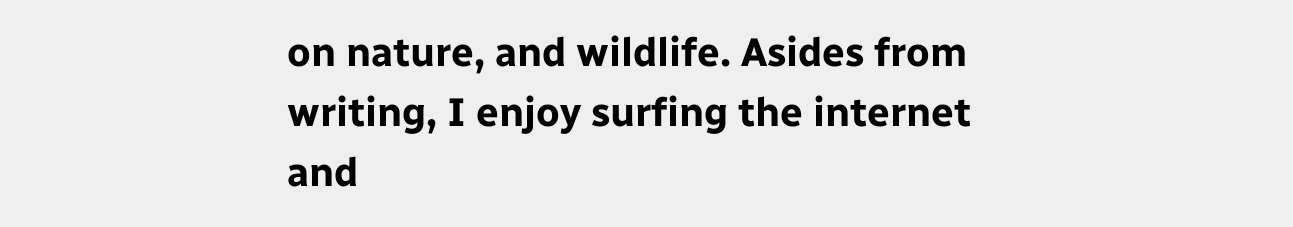on nature, and wildlife. Asides from writing, I enjoy surfing the internet and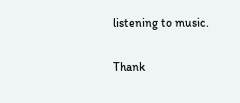listening to music.

Thank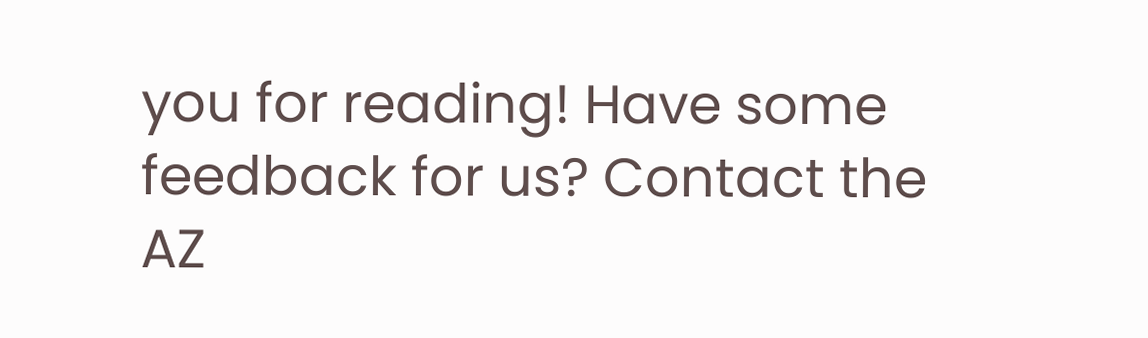you for reading! Have some feedback for us? Contact the AZ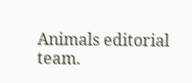Animals editorial team.